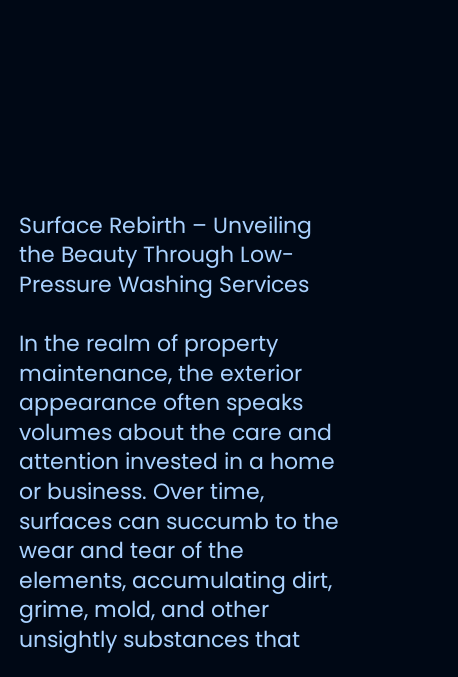Surface Rebirth – Unveiling the Beauty Through Low-Pressure Washing Services

In the realm of property maintenance, the exterior appearance often speaks volumes about the care and attention invested in a home or business. Over time, surfaces can succumb to the wear and tear of the elements, accumulating dirt, grime, mold, and other unsightly substances that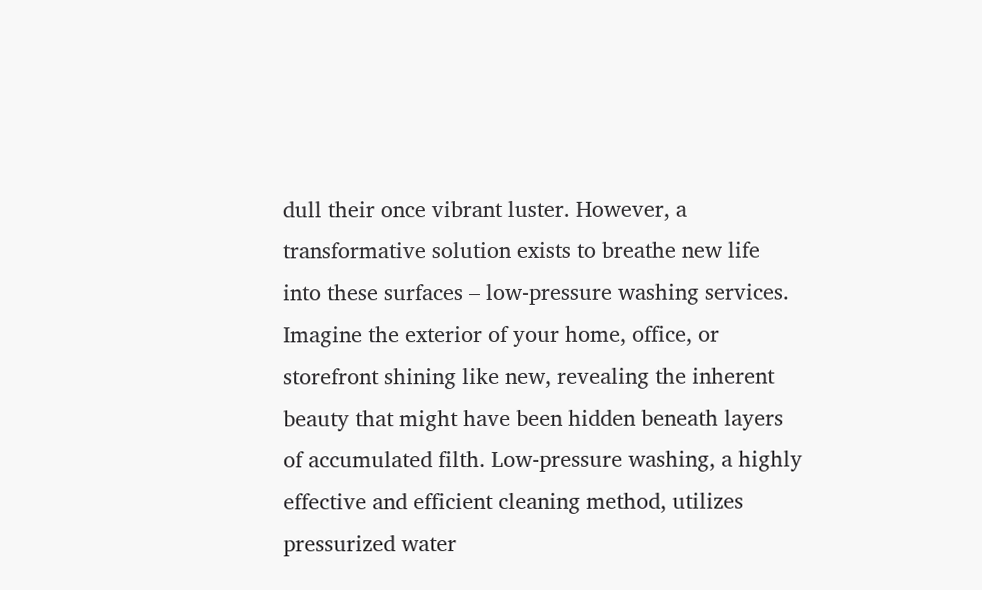dull their once vibrant luster. However, a transformative solution exists to breathe new life into these surfaces – low-pressure washing services. Imagine the exterior of your home, office, or storefront shining like new, revealing the inherent beauty that might have been hidden beneath layers of accumulated filth. Low-pressure washing, a highly effective and efficient cleaning method, utilizes pressurized water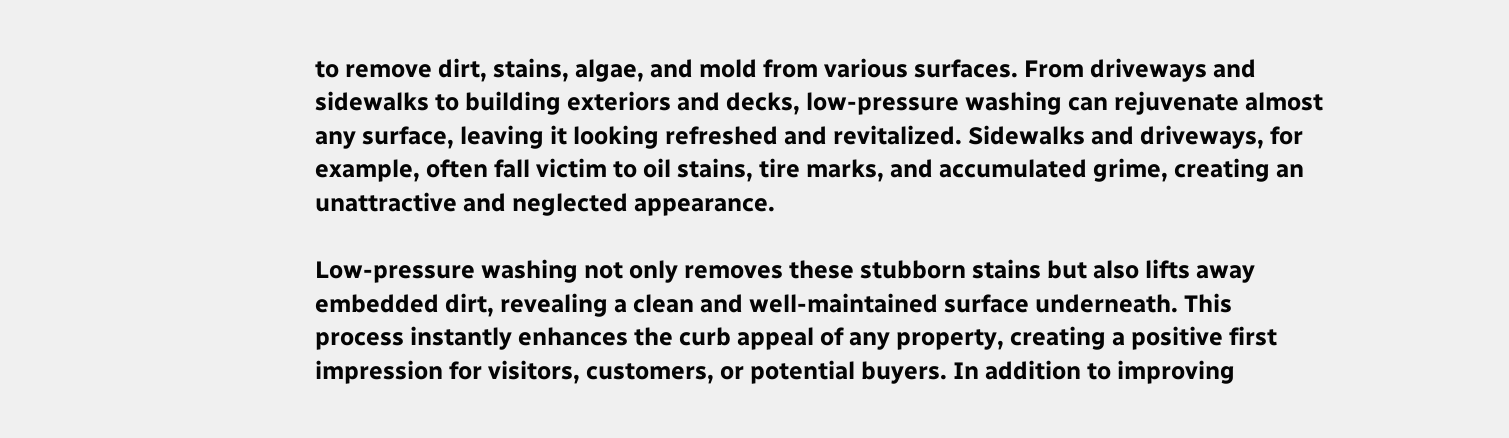to remove dirt, stains, algae, and mold from various surfaces. From driveways and sidewalks to building exteriors and decks, low-pressure washing can rejuvenate almost any surface, leaving it looking refreshed and revitalized. Sidewalks and driveways, for example, often fall victim to oil stains, tire marks, and accumulated grime, creating an unattractive and neglected appearance.

Low-pressure washing not only removes these stubborn stains but also lifts away embedded dirt, revealing a clean and well-maintained surface underneath. This process instantly enhances the curb appeal of any property, creating a positive first impression for visitors, customers, or potential buyers. In addition to improving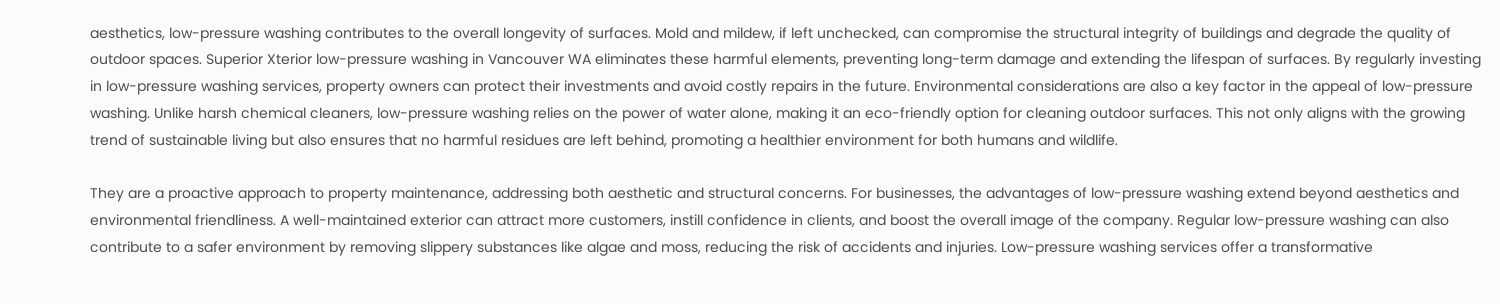aesthetics, low-pressure washing contributes to the overall longevity of surfaces. Mold and mildew, if left unchecked, can compromise the structural integrity of buildings and degrade the quality of outdoor spaces. Superior Xterior low-pressure washing in Vancouver WA eliminates these harmful elements, preventing long-term damage and extending the lifespan of surfaces. By regularly investing in low-pressure washing services, property owners can protect their investments and avoid costly repairs in the future. Environmental considerations are also a key factor in the appeal of low-pressure washing. Unlike harsh chemical cleaners, low-pressure washing relies on the power of water alone, making it an eco-friendly option for cleaning outdoor surfaces. This not only aligns with the growing trend of sustainable living but also ensures that no harmful residues are left behind, promoting a healthier environment for both humans and wildlife.

They are a proactive approach to property maintenance, addressing both aesthetic and structural concerns. For businesses, the advantages of low-pressure washing extend beyond aesthetics and environmental friendliness. A well-maintained exterior can attract more customers, instill confidence in clients, and boost the overall image of the company. Regular low-pressure washing can also contribute to a safer environment by removing slippery substances like algae and moss, reducing the risk of accidents and injuries. Low-pressure washing services offer a transformative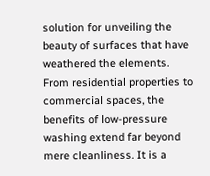solution for unveiling the beauty of surfaces that have weathered the elements. From residential properties to commercial spaces, the benefits of low-pressure washing extend far beyond mere cleanliness. It is a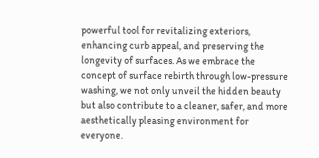powerful tool for revitalizing exteriors, enhancing curb appeal, and preserving the longevity of surfaces. As we embrace the concept of surface rebirth through low-pressure washing, we not only unveil the hidden beauty but also contribute to a cleaner, safer, and more aesthetically pleasing environment for everyone.